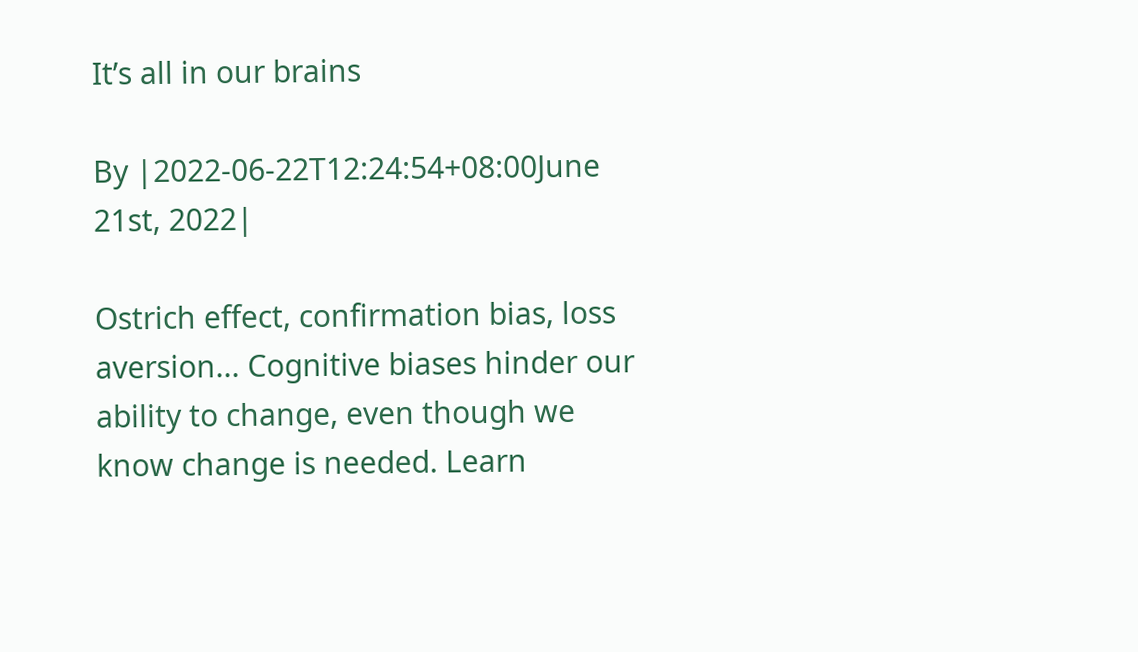It’s all in our brains

By |2022-06-22T12:24:54+08:00June 21st, 2022|

Ostrich effect, confirmation bias, loss aversion... Cognitive biases hinder our ability to change, even though we know change is needed. Learn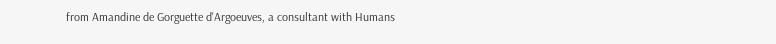from Amandine de Gorguette d'Argoeuves, a consultant with Humans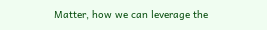Matter, how we can leverage the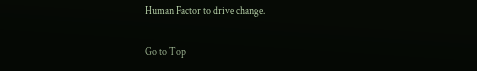Human Factor to drive change.

Go to Top